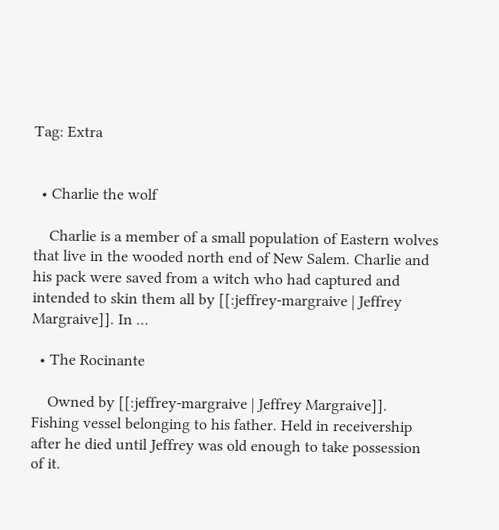Tag: Extra


  • Charlie the wolf

    Charlie is a member of a small population of Eastern wolves that live in the wooded north end of New Salem. Charlie and his pack were saved from a witch who had captured and intended to skin them all by [[:jeffrey-margraive | Jeffrey Margraive]]. In …

  • The Rocinante

    Owned by [[:jeffrey-margraive | Jeffrey Margraive]]. Fishing vessel belonging to his father. Held in receivership after he died until Jeffrey was old enough to take possession of it.